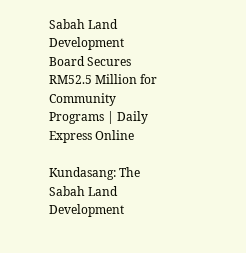Sabah Land Development Board Secures RM52.5 Million for Community Programs | Daily Express Online

Kundasang: The Sabah Land Development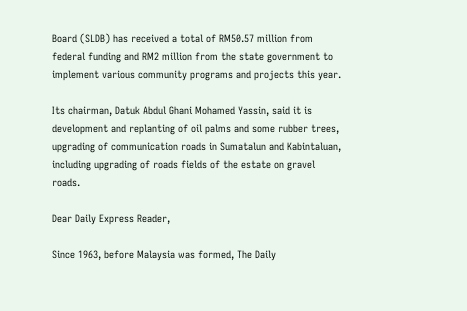Board (SLDB) has received a total of RM50.57 million from federal funding and RM2 million from the state government to implement various community programs and projects this year.

Its chairman, Datuk Abdul Ghani Mohamed Yassin, said it is development and replanting of oil palms and some rubber trees, upgrading of communication roads in Sumatalun and Kabintaluan, including upgrading of roads fields of the estate on gravel roads.

Dear Daily Express Reader,

Since 1963, before Malaysia was formed, The Daily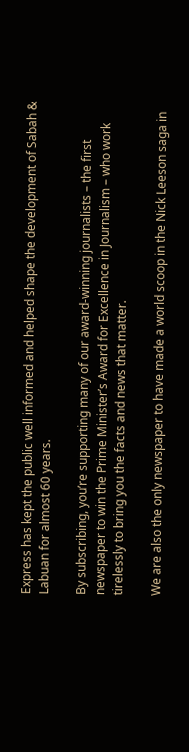Express has kept the public well informed and helped shape the development of Sabah & Labuan for almost 60 years.

By subscribing, you’re supporting many of our award-winning journalists – the first newspaper to win the Prime Minister’s Award for Excellence in Journalism – who work tirelessly to bring you the facts and news that matter.

We are also the only newspaper to have made a world scoop in the Nick Leeson saga in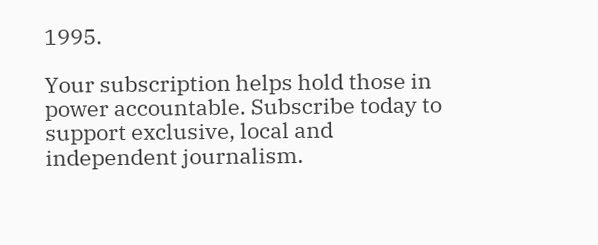1995.

Your subscription helps hold those in power accountable. Subscribe today to support exclusive, local and independent journalism.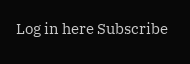Log in here Subscribe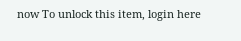now To unlock this item, login here